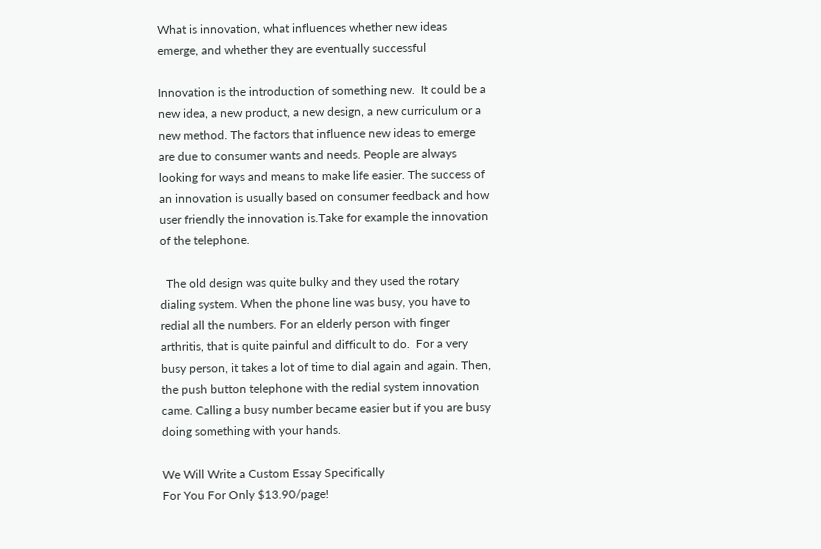What is innovation, what influences whether new ideas emerge, and whether they are eventually successful

Innovation is the introduction of something new.  It could be a new idea, a new product, a new design, a new curriculum or a new method. The factors that influence new ideas to emerge are due to consumer wants and needs. People are always looking for ways and means to make life easier. The success of an innovation is usually based on consumer feedback and how user friendly the innovation is.Take for example the innovation of the telephone.

  The old design was quite bulky and they used the rotary dialing system. When the phone line was busy, you have to redial all the numbers. For an elderly person with finger arthritis, that is quite painful and difficult to do.  For a very busy person, it takes a lot of time to dial again and again. Then, the push button telephone with the redial system innovation came. Calling a busy number became easier but if you are busy doing something with your hands.

We Will Write a Custom Essay Specifically
For You For Only $13.90/page!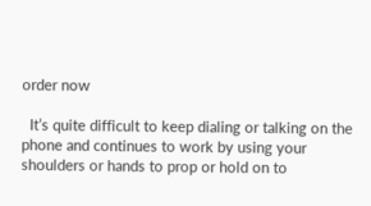order now

  It’s quite difficult to keep dialing or talking on the phone and continues to work by using your shoulders or hands to prop or hold on to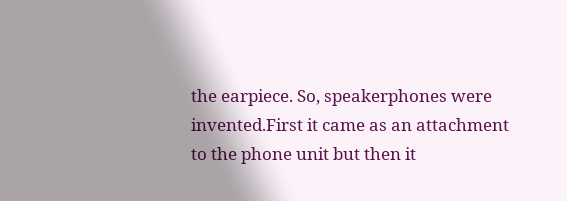the earpiece. So, speakerphones were invented.First it came as an attachment to the phone unit but then it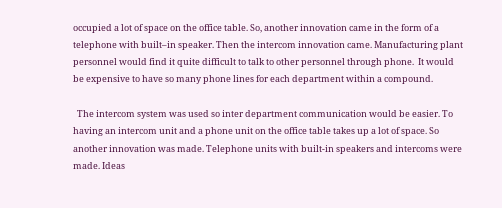occupied a lot of space on the office table. So, another innovation came in the form of a telephone with built–in speaker. Then the intercom innovation came. Manufacturing plant personnel would find it quite difficult to talk to other personnel through phone.  It would be expensive to have so many phone lines for each department within a compound.

  The intercom system was used so inter department communication would be easier. To having an intercom unit and a phone unit on the office table takes up a lot of space. So another innovation was made. Telephone units with built-in speakers and intercoms were made. Ideas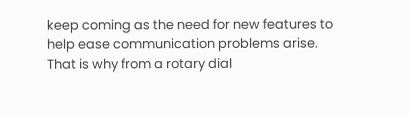keep coming as the need for new features to help ease communication problems arise. That is why from a rotary dial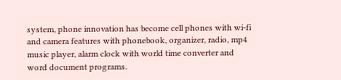system, phone innovation has become cell phones with wi-fi and camera features with phonebook, organizer, radio, mp4 music player, alarm clock with world time converter and word document programs.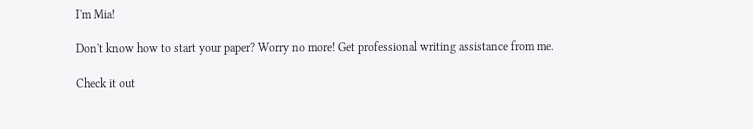I'm Mia!

Don't know how to start your paper? Worry no more! Get professional writing assistance from me.

Check it out